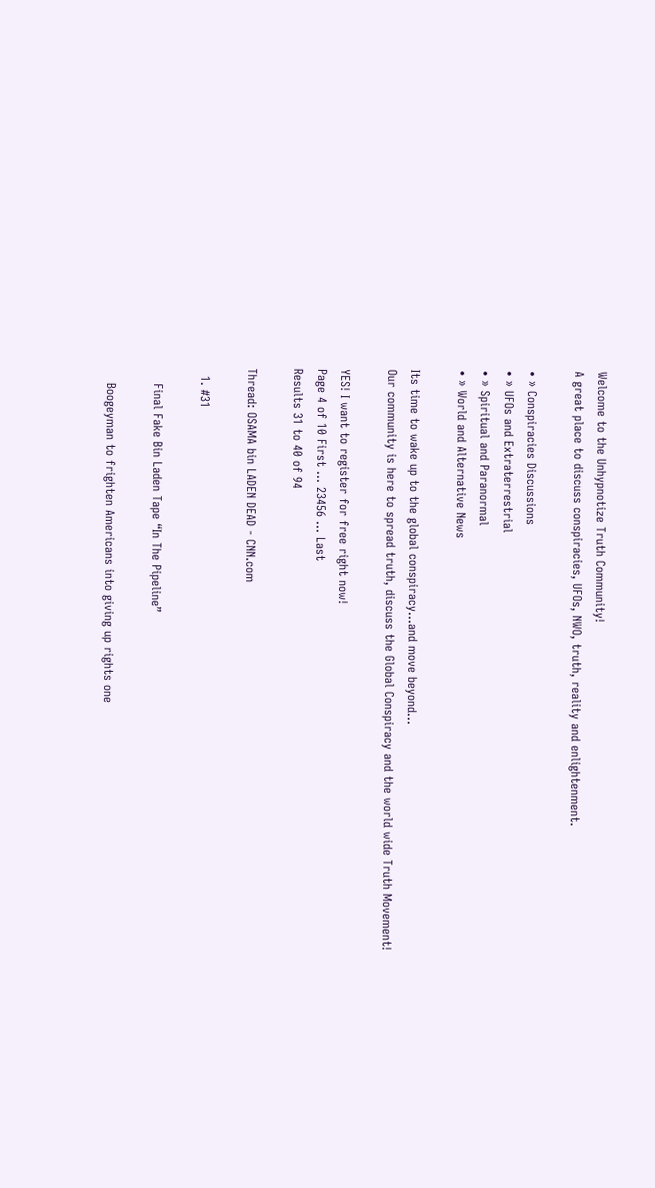Welcome to the Unhypnotize Truth Community!
A great place to discuss conspiracies, UFOs, NWO, truth, reality and enlightenment.

• » Conspiracies Discussions
• » UFOs and Extraterrestrial
• » Spiritual and Paranormal
• » World and Alternative News

Its time to wake up to the global conspiracy...and move beyond...
Our community is here to spread truth, discuss the Global Conspiracy and the world wide Truth Movement!

YES! I want to register for free right now!
Page 4 of 10 First ... 23456 ... Last
Results 31 to 40 of 94

Thread: OSAMA bin LADEN DEAD - CNN.com

  1. #31

    Final Fake Bin Laden Tape “In The Pipeline”

    Boogeyman to frighten Americans into giving up rights one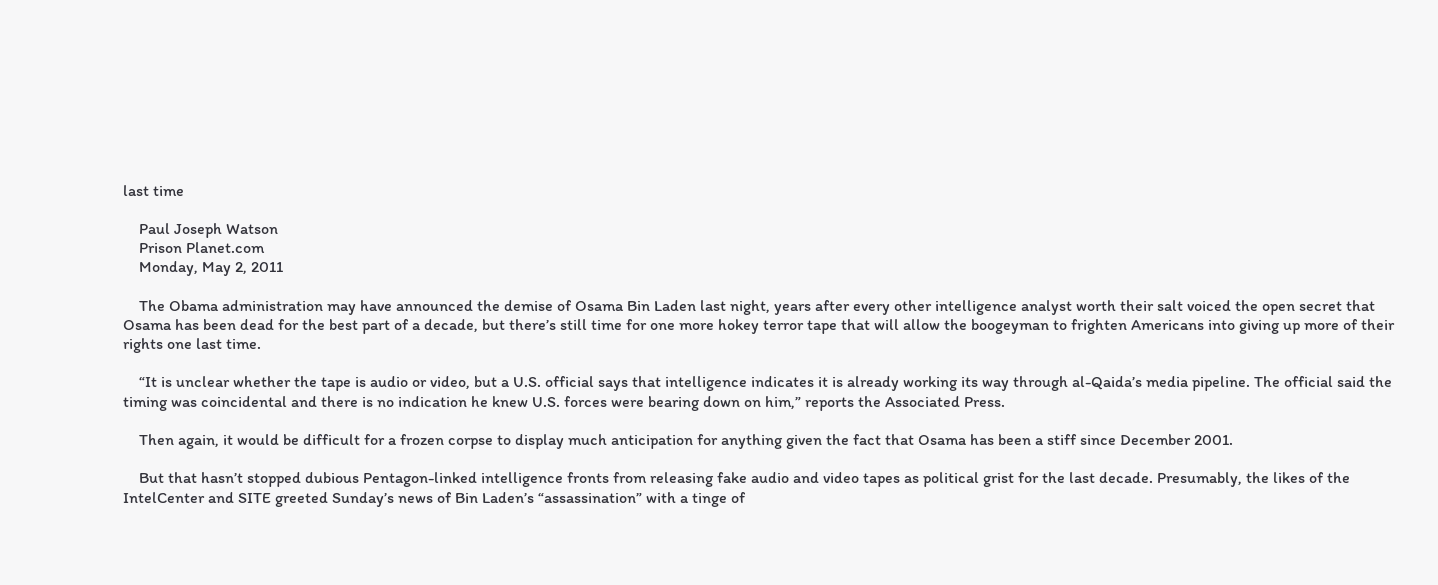last time

    Paul Joseph Watson
    Prison Planet.com
    Monday, May 2, 2011

    The Obama administration may have announced the demise of Osama Bin Laden last night, years after every other intelligence analyst worth their salt voiced the open secret that Osama has been dead for the best part of a decade, but there’s still time for one more hokey terror tape that will allow the boogeyman to frighten Americans into giving up more of their rights one last time.

    “It is unclear whether the tape is audio or video, but a U.S. official says that intelligence indicates it is already working its way through al-Qaida’s media pipeline. The official said the timing was coincidental and there is no indication he knew U.S. forces were bearing down on him,” reports the Associated Press.

    Then again, it would be difficult for a frozen corpse to display much anticipation for anything given the fact that Osama has been a stiff since December 2001.

    But that hasn’t stopped dubious Pentagon-linked intelligence fronts from releasing fake audio and video tapes as political grist for the last decade. Presumably, the likes of the IntelCenter and SITE greeted Sunday’s news of Bin Laden’s “assassination” with a tinge of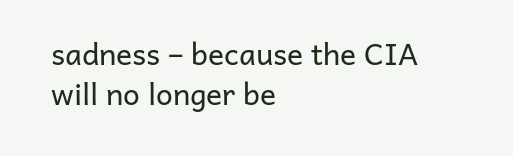sadness – because the CIA will no longer be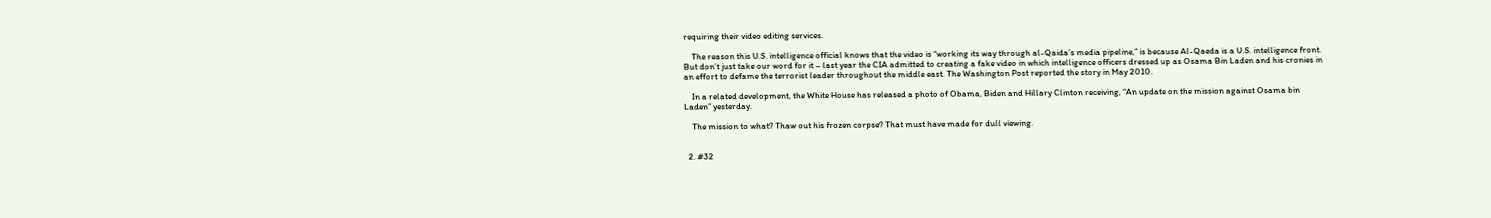requiring their video editing services.

    The reason this U.S. intelligence official knows that the video is “working its way through al-Qaida’s media pipeline,” is because Al-Qaeda is a U.S. intelligence front. But don’t just take our word for it – last year the CIA admitted to creating a fake video in which intelligence officers dressed up as Osama Bin Laden and his cronies in an effort to defame the terrorist leader throughout the middle east. The Washington Post reported the story in May 2010.

    In a related development, the White House has released a photo of Obama, Biden and Hillary Clinton receiving, “An update on the mission against Osama bin Laden” yesterday.

    The mission to what? Thaw out his frozen corpse? That must have made for dull viewing.


  2. #32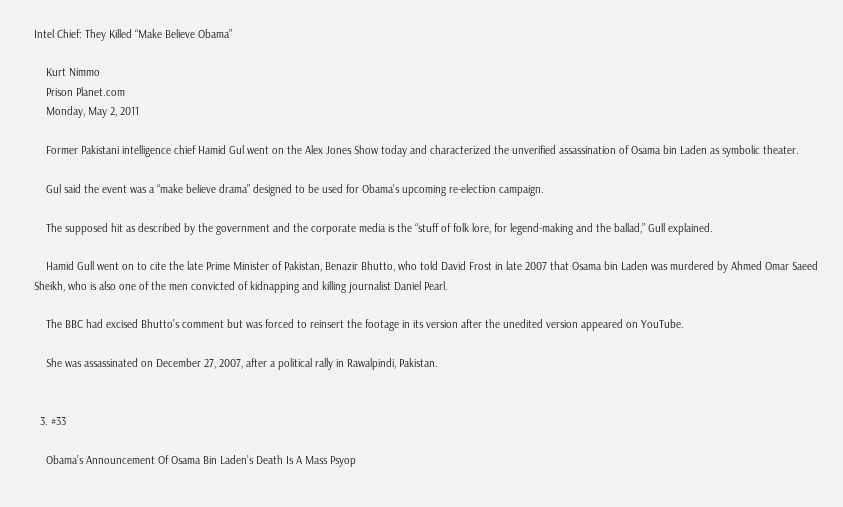Intel Chief: They Killed “Make Believe Obama”

    Kurt Nimmo
    Prison Planet.com
    Monday, May 2, 2011

    Former Pakistani intelligence chief Hamid Gul went on the Alex Jones Show today and characterized the unverified assassination of Osama bin Laden as symbolic theater.

    Gul said the event was a “make believe drama” designed to be used for Obama’s upcoming re-election campaign.

    The supposed hit as described by the government and the corporate media is the “stuff of folk lore, for legend-making and the ballad,” Gull explained.

    Hamid Gull went on to cite the late Prime Minister of Pakistan, Benazir Bhutto, who told David Frost in late 2007 that Osama bin Laden was murdered by Ahmed Omar Saeed Sheikh, who is also one of the men convicted of kidnapping and killing journalist Daniel Pearl.

    The BBC had excised Bhutto’s comment but was forced to reinsert the footage in its version after the unedited version appeared on YouTube.

    She was assassinated on December 27, 2007, after a political rally in Rawalpindi, Pakistan.


  3. #33

    Obama’s Announcement Of Osama Bin Laden’s Death Is A Mass Psyop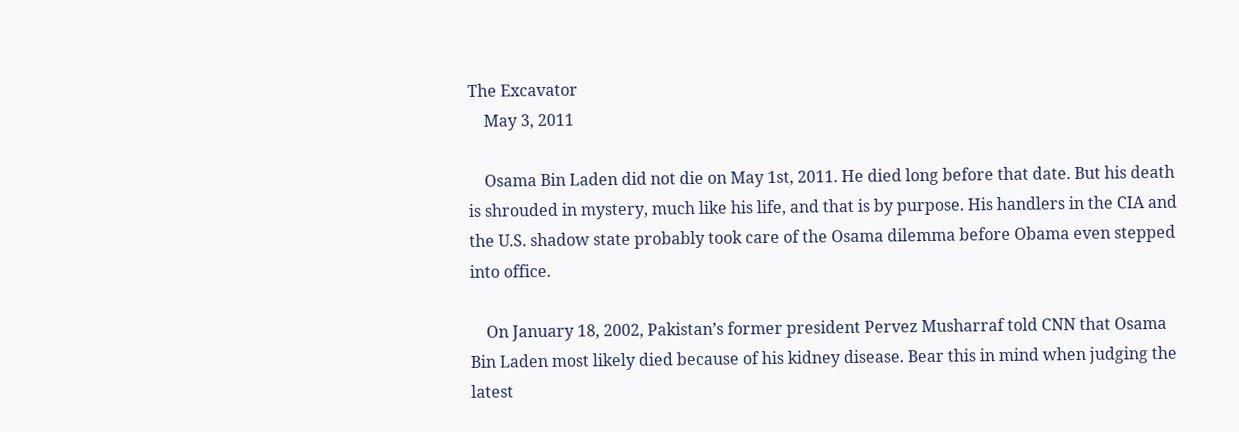The Excavator
    May 3, 2011

    Osama Bin Laden did not die on May 1st, 2011. He died long before that date. But his death is shrouded in mystery, much like his life, and that is by purpose. His handlers in the CIA and the U.S. shadow state probably took care of the Osama dilemma before Obama even stepped into office.

    On January 18, 2002, Pakistan’s former president Pervez Musharraf told CNN that Osama Bin Laden most likely died because of his kidney disease. Bear this in mind when judging the latest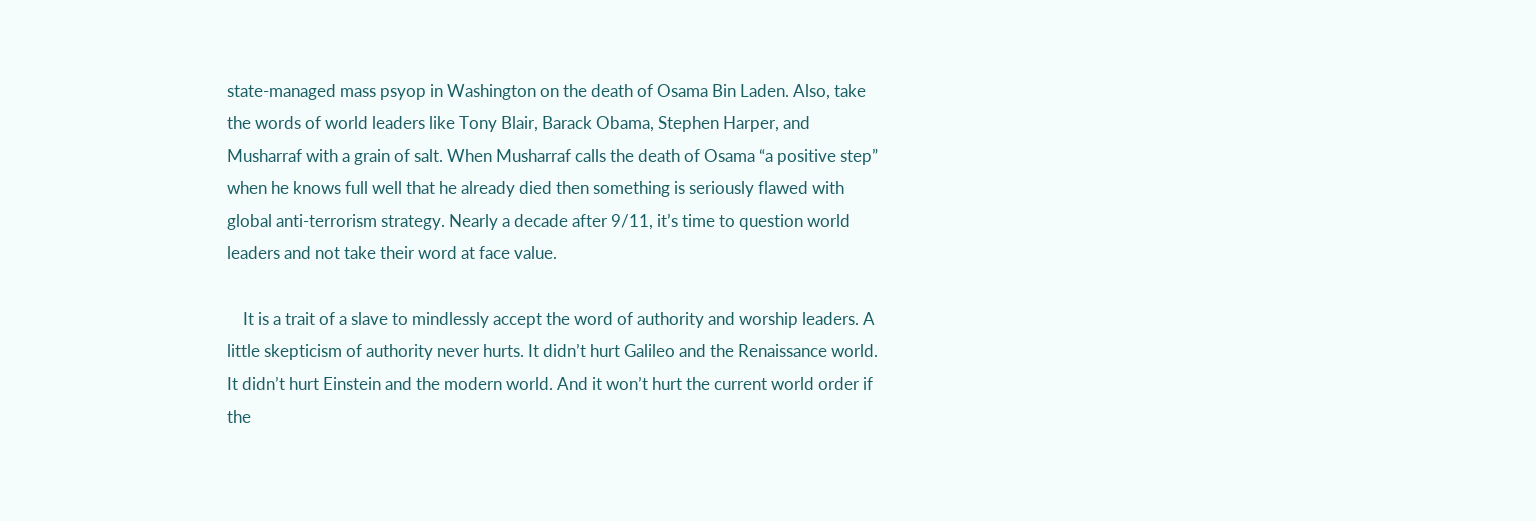state-managed mass psyop in Washington on the death of Osama Bin Laden. Also, take the words of world leaders like Tony Blair, Barack Obama, Stephen Harper, and Musharraf with a grain of salt. When Musharraf calls the death of Osama “a positive step” when he knows full well that he already died then something is seriously flawed with global anti-terrorism strategy. Nearly a decade after 9/11, it’s time to question world leaders and not take their word at face value.

    It is a trait of a slave to mindlessly accept the word of authority and worship leaders. A little skepticism of authority never hurts. It didn’t hurt Galileo and the Renaissance world. It didn’t hurt Einstein and the modern world. And it won’t hurt the current world order if the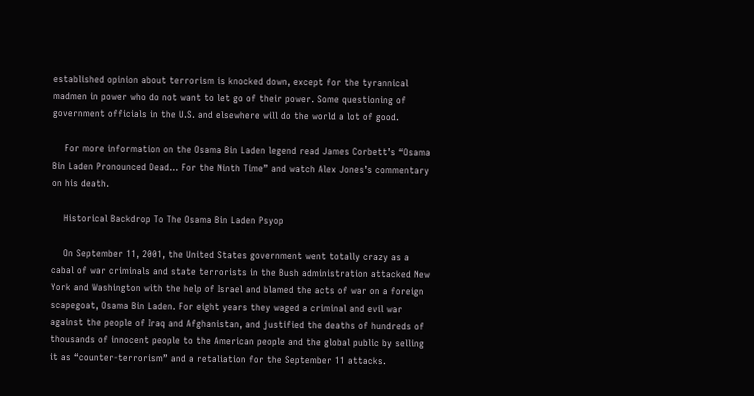established opinion about terrorism is knocked down, except for the tyrannical madmen in power who do not want to let go of their power. Some questioning of government officials in the U.S. and elsewhere will do the world a lot of good.

    For more information on the Osama Bin Laden legend read James Corbett’s “Osama Bin Laden Pronounced Dead… For the Ninth Time” and watch Alex Jones’s commentary on his death.

    Historical Backdrop To The Osama Bin Laden Psyop

    On September 11, 2001, the United States government went totally crazy as a cabal of war criminals and state terrorists in the Bush administration attacked New York and Washington with the help of Israel and blamed the acts of war on a foreign scapegoat, Osama Bin Laden. For eight years they waged a criminal and evil war against the people of Iraq and Afghanistan, and justified the deaths of hundreds of thousands of innocent people to the American people and the global public by selling it as “counter-terrorism” and a retaliation for the September 11 attacks.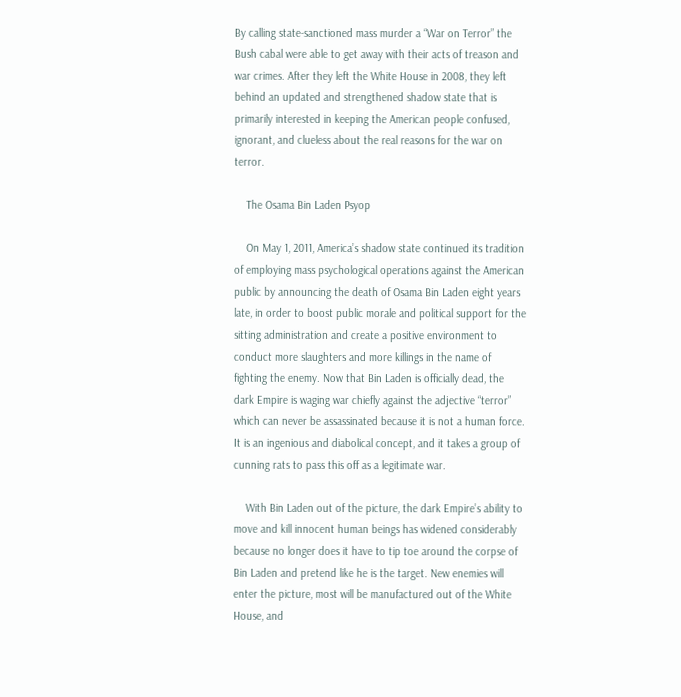By calling state-sanctioned mass murder a “War on Terror” the Bush cabal were able to get away with their acts of treason and war crimes. After they left the White House in 2008, they left behind an updated and strengthened shadow state that is primarily interested in keeping the American people confused, ignorant, and clueless about the real reasons for the war on terror.

    The Osama Bin Laden Psyop

    On May 1, 2011, America’s shadow state continued its tradition of employing mass psychological operations against the American public by announcing the death of Osama Bin Laden eight years late, in order to boost public morale and political support for the sitting administration and create a positive environment to conduct more slaughters and more killings in the name of fighting the enemy. Now that Bin Laden is officially dead, the dark Empire is waging war chiefly against the adjective “terror” which can never be assassinated because it is not a human force. It is an ingenious and diabolical concept, and it takes a group of cunning rats to pass this off as a legitimate war.

    With Bin Laden out of the picture, the dark Empire’s ability to move and kill innocent human beings has widened considerably because no longer does it have to tip toe around the corpse of Bin Laden and pretend like he is the target. New enemies will enter the picture, most will be manufactured out of the White House, and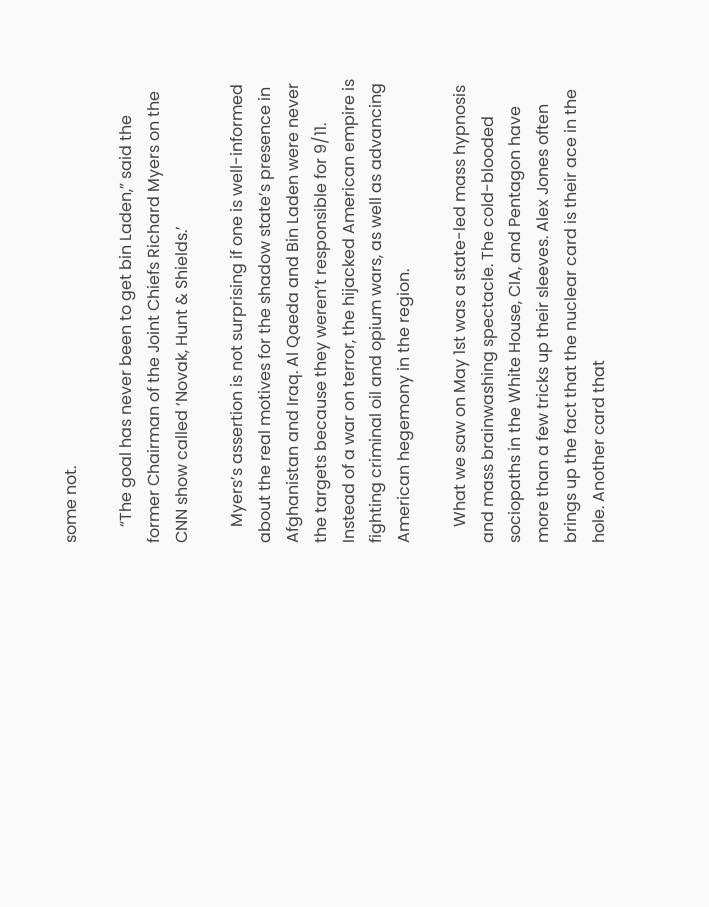some not.

    “The goal has never been to get bin Laden,” said the former Chairman of the Joint Chiefs Richard Myers on the CNN show called ‘Novak, Hunt & Shields.’

    Myers’s assertion is not surprising if one is well-informed about the real motives for the shadow state’s presence in Afghanistan and Iraq. Al Qaeda and Bin Laden were never the targets because they weren’t responsible for 9/11. Instead of a war on terror, the hijacked American empire is fighting criminal oil and opium wars, as well as advancing American hegemony in the region.

    What we saw on May 1st was a state-led mass hypnosis and mass brainwashing spectacle. The cold-blooded sociopaths in the White House, CIA, and Pentagon have more than a few tricks up their sleeves. Alex Jones often brings up the fact that the nuclear card is their ace in the hole. Another card that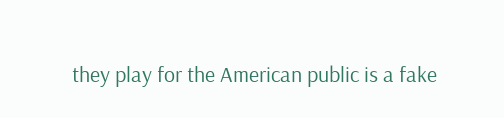they play for the American public is a fake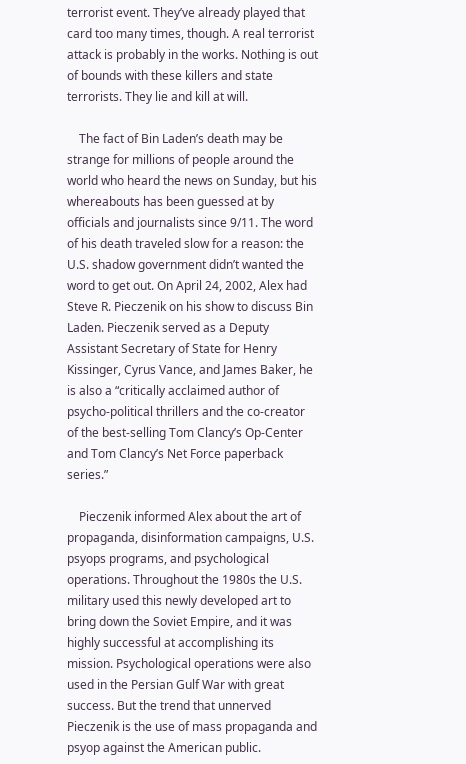terrorist event. They’ve already played that card too many times, though. A real terrorist attack is probably in the works. Nothing is out of bounds with these killers and state terrorists. They lie and kill at will.

    The fact of Bin Laden’s death may be strange for millions of people around the world who heard the news on Sunday, but his whereabouts has been guessed at by officials and journalists since 9/11. The word of his death traveled slow for a reason: the U.S. shadow government didn’t wanted the word to get out. On April 24, 2002, Alex had Steve R. Pieczenik on his show to discuss Bin Laden. Pieczenik served as a Deputy Assistant Secretary of State for Henry Kissinger, Cyrus Vance, and James Baker, he is also a “critically acclaimed author of psycho-political thrillers and the co-creator of the best-selling Tom Clancy’s Op-Center and Tom Clancy’s Net Force paperback series.”

    Pieczenik informed Alex about the art of propaganda, disinformation campaigns, U.S. psyops programs, and psychological operations. Throughout the 1980s the U.S. military used this newly developed art to bring down the Soviet Empire, and it was highly successful at accomplishing its mission. Psychological operations were also used in the Persian Gulf War with great success. But the trend that unnerved Pieczenik is the use of mass propaganda and psyop against the American public.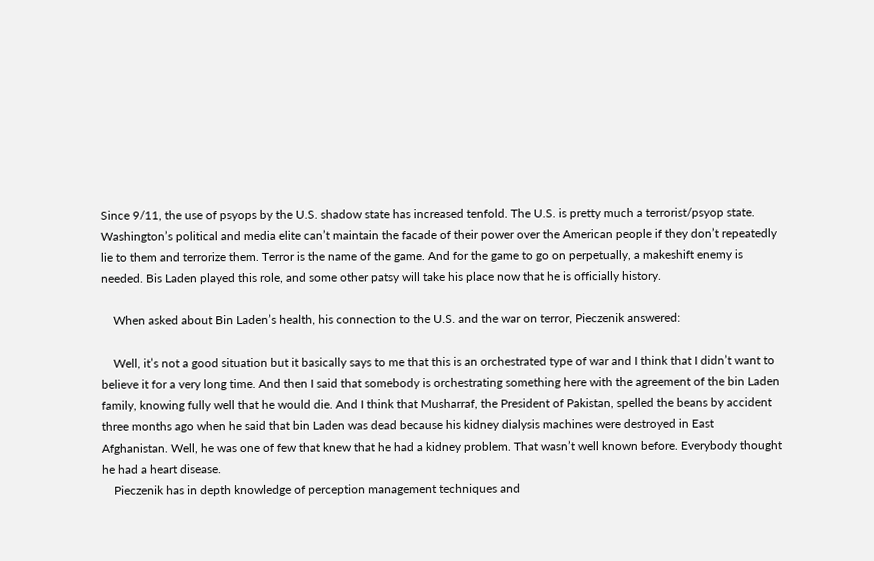Since 9/11, the use of psyops by the U.S. shadow state has increased tenfold. The U.S. is pretty much a terrorist/psyop state. Washington’s political and media elite can’t maintain the facade of their power over the American people if they don’t repeatedly lie to them and terrorize them. Terror is the name of the game. And for the game to go on perpetually, a makeshift enemy is needed. Bis Laden played this role, and some other patsy will take his place now that he is officially history.

    When asked about Bin Laden’s health, his connection to the U.S. and the war on terror, Pieczenik answered:

    Well, it’s not a good situation but it basically says to me that this is an orchestrated type of war and I think that I didn’t want to believe it for a very long time. And then I said that somebody is orchestrating something here with the agreement of the bin Laden family, knowing fully well that he would die. And I think that Musharraf, the President of Pakistan, spelled the beans by accident three months ago when he said that bin Laden was dead because his kidney dialysis machines were destroyed in East Afghanistan. Well, he was one of few that knew that he had a kidney problem. That wasn’t well known before. Everybody thought he had a heart disease.
    Pieczenik has in depth knowledge of perception management techniques and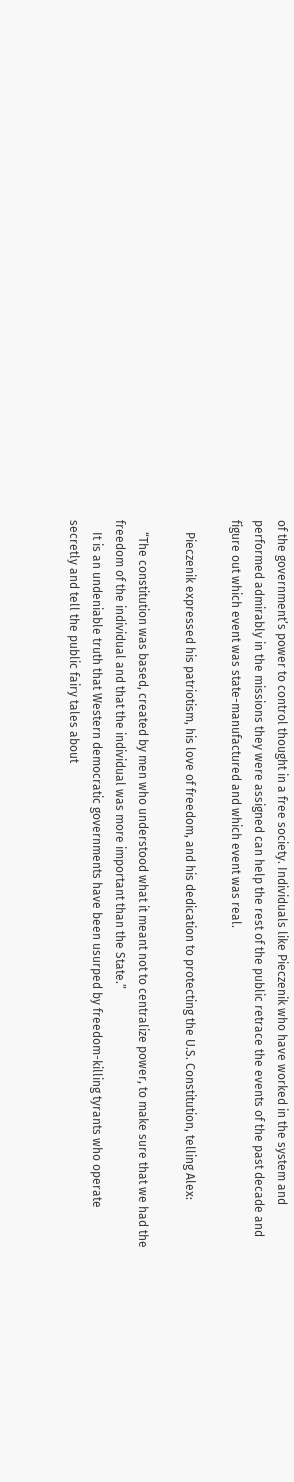of the government’s power to control thought in a free society. Individuals like Pieczenik who have worked in the system and performed admirably in the missions they were assigned can help the rest of the public retrace the events of the past decade and figure out which event was state-manufactured and which event was real.

    Pieczenik expressed his patriotism, his love of freedom, and his dedication to protecting the U.S. Constitution, telling Alex:

    “The constitution was based, created by men who understood what it meant not to centralize power, to make sure that we had the freedom of the individual and that the individual was more important than the State.”
    It is an undeniable truth that Western democratic governments have been usurped by freedom-killing tyrants who operate secretly and tell the public fairy tales about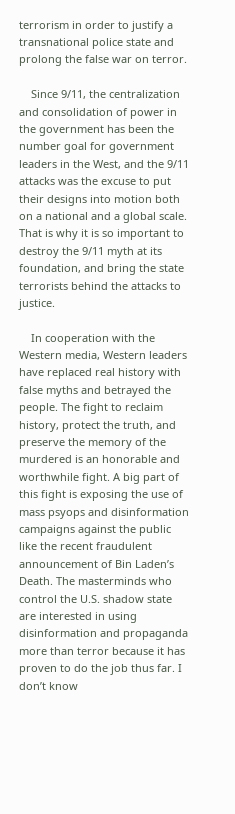terrorism in order to justify a transnational police state and prolong the false war on terror.

    Since 9/11, the centralization and consolidation of power in the government has been the number goal for government leaders in the West, and the 9/11 attacks was the excuse to put their designs into motion both on a national and a global scale. That is why it is so important to destroy the 9/11 myth at its foundation, and bring the state terrorists behind the attacks to justice.

    In cooperation with the Western media, Western leaders have replaced real history with false myths and betrayed the people. The fight to reclaim history, protect the truth, and preserve the memory of the murdered is an honorable and worthwhile fight. A big part of this fight is exposing the use of mass psyops and disinformation campaigns against the public like the recent fraudulent announcement of Bin Laden’s Death. The masterminds who control the U.S. shadow state are interested in using disinformation and propaganda more than terror because it has proven to do the job thus far. I don’t know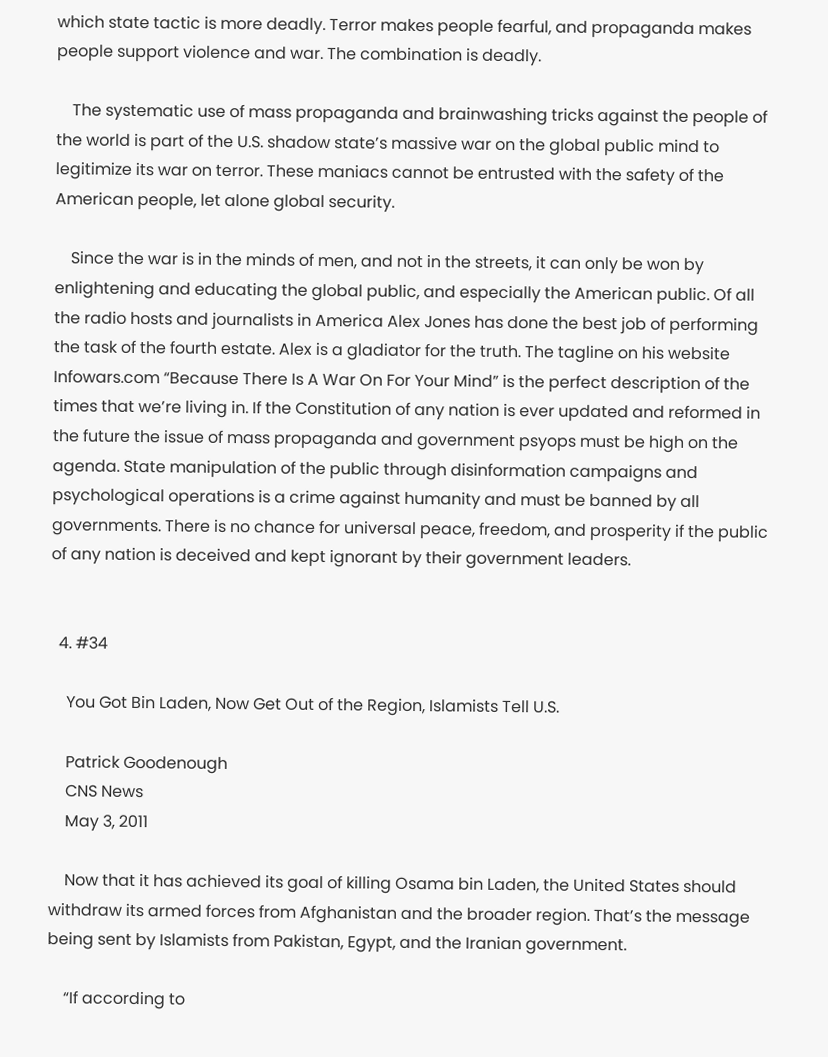which state tactic is more deadly. Terror makes people fearful, and propaganda makes people support violence and war. The combination is deadly.

    The systematic use of mass propaganda and brainwashing tricks against the people of the world is part of the U.S. shadow state’s massive war on the global public mind to legitimize its war on terror. These maniacs cannot be entrusted with the safety of the American people, let alone global security.

    Since the war is in the minds of men, and not in the streets, it can only be won by enlightening and educating the global public, and especially the American public. Of all the radio hosts and journalists in America Alex Jones has done the best job of performing the task of the fourth estate. Alex is a gladiator for the truth. The tagline on his website Infowars.com “Because There Is A War On For Your Mind” is the perfect description of the times that we’re living in. If the Constitution of any nation is ever updated and reformed in the future the issue of mass propaganda and government psyops must be high on the agenda. State manipulation of the public through disinformation campaigns and psychological operations is a crime against humanity and must be banned by all governments. There is no chance for universal peace, freedom, and prosperity if the public of any nation is deceived and kept ignorant by their government leaders.


  4. #34

    You Got Bin Laden, Now Get Out of the Region, Islamists Tell U.S.

    Patrick Goodenough
    CNS News
    May 3, 2011

    Now that it has achieved its goal of killing Osama bin Laden, the United States should withdraw its armed forces from Afghanistan and the broader region. That’s the message being sent by Islamists from Pakistan, Egypt, and the Iranian government.

    “If according to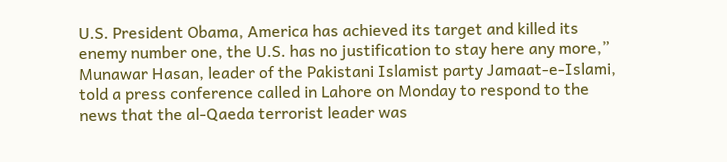U.S. President Obama, America has achieved its target and killed its enemy number one, the U.S. has no justification to stay here any more,” Munawar Hasan, leader of the Pakistani Islamist party Jamaat-e-Islami, told a press conference called in Lahore on Monday to respond to the news that the al-Qaeda terrorist leader was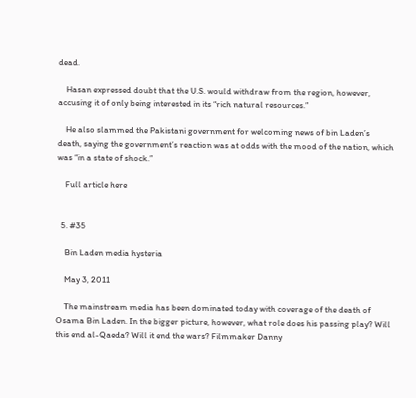dead.

    Hasan expressed doubt that the U.S. would withdraw from the region, however, accusing it of only being interested in its “rich natural resources.”

    He also slammed the Pakistani government for welcoming news of bin Laden’s death, saying the government’s reaction was at odds with the mood of the nation, which was “in a state of shock.”

    Full article here


  5. #35

    Bin Laden media hysteria

    May 3, 2011

    The mainstream media has been dominated today with coverage of the death of Osama Bin Laden. In the bigger picture, however, what role does his passing play? Will this end al-Qaeda? Will it end the wars? Filmmaker Danny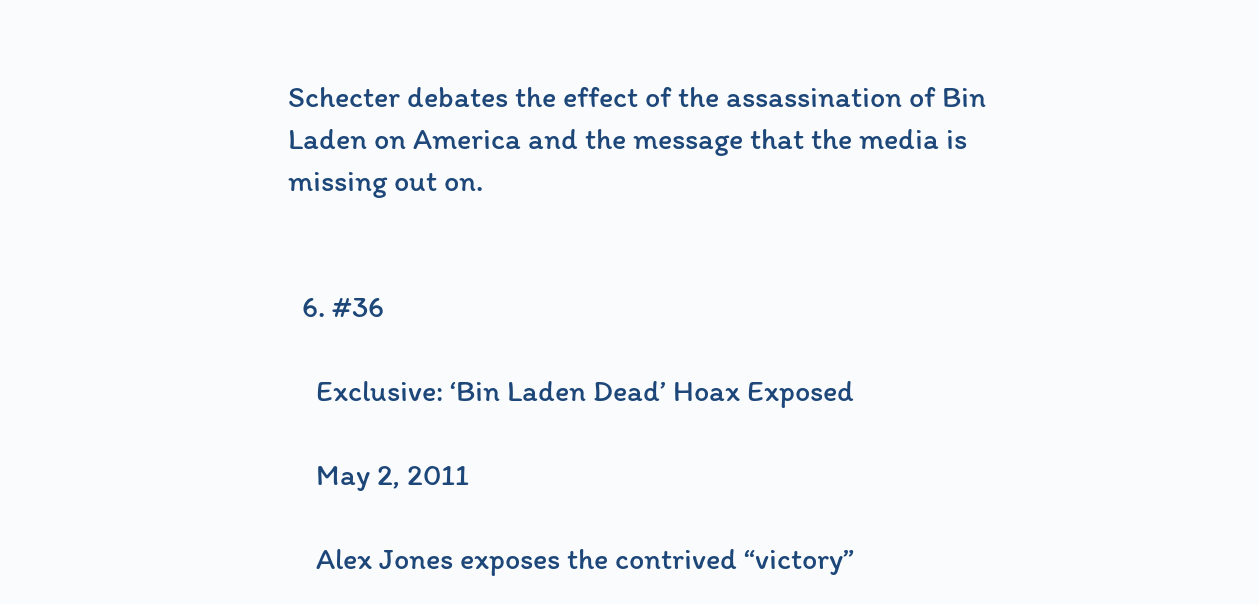Schecter debates the effect of the assassination of Bin Laden on America and the message that the media is missing out on.


  6. #36

    Exclusive: ‘Bin Laden Dead’ Hoax Exposed

    May 2, 2011

    Alex Jones exposes the contrived “victory”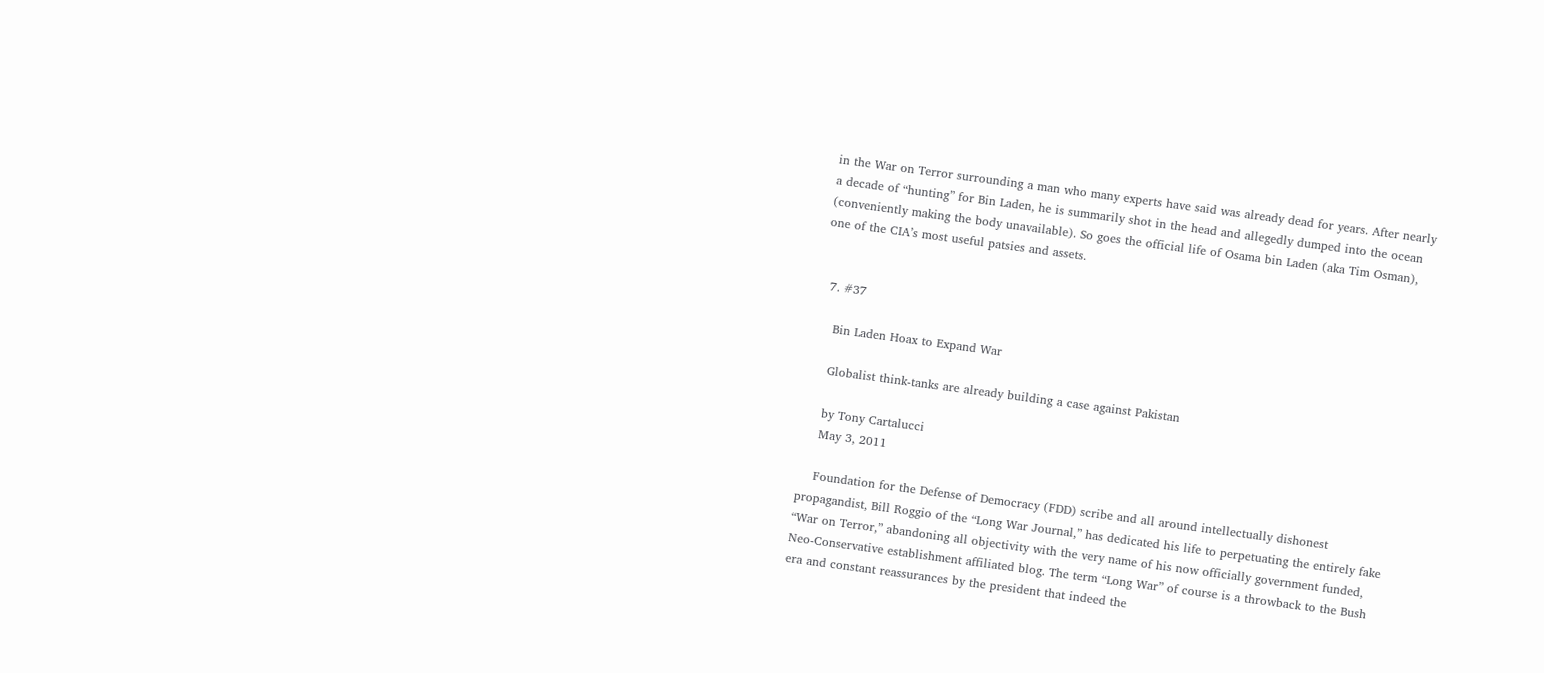in the War on Terror surrounding a man who many experts have said was already dead for years. After nearly a decade of “hunting” for Bin Laden, he is summarily shot in the head and allegedly dumped into the ocean (conveniently making the body unavailable). So goes the official life of Osama bin Laden (aka Tim Osman), one of the CIA’s most useful patsies and assets.


  7. #37

    Bin Laden Hoax to Expand War

    Globalist think-tanks are already building a case against Pakistan

    by Tony Cartalucci
    May 3, 2011

    Foundation for the Defense of Democracy (FDD) scribe and all around intellectually dishonest propagandist, Bill Roggio of the “Long War Journal,” has dedicated his life to perpetuating the entirely fake “War on Terror,” abandoning all objectivity with the very name of his now officially government funded, Neo-Conservative establishment affiliated blog. The term “Long War” of course is a throwback to the Bush era and constant reassurances by the president that indeed the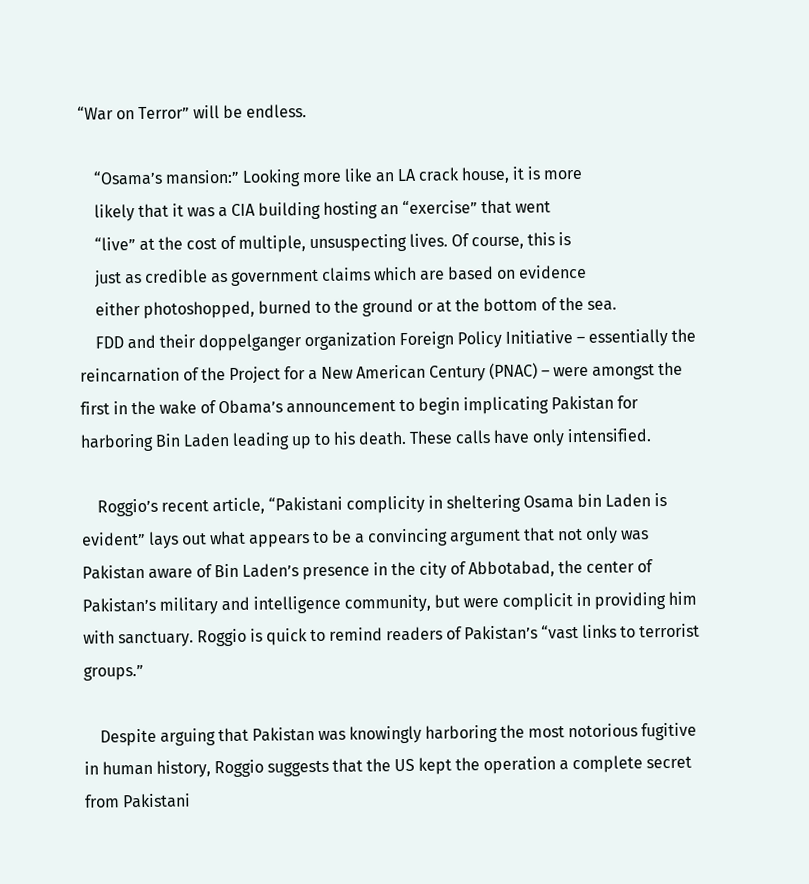“War on Terror” will be endless.

    “Osama’s mansion:” Looking more like an LA crack house, it is more
    likely that it was a CIA building hosting an “exercise” that went
    “live” at the cost of multiple, unsuspecting lives. Of course, this is
    just as credible as government claims which are based on evidence
    either photoshopped, burned to the ground or at the bottom of the sea.
    FDD and their doppelganger organization Foreign Policy Initiative – essentially the reincarnation of the Project for a New American Century (PNAC) – were amongst the first in the wake of Obama’s announcement to begin implicating Pakistan for harboring Bin Laden leading up to his death. These calls have only intensified.

    Roggio’s recent article, “Pakistani complicity in sheltering Osama bin Laden is evident” lays out what appears to be a convincing argument that not only was Pakistan aware of Bin Laden’s presence in the city of Abbotabad, the center of Pakistan’s military and intelligence community, but were complicit in providing him with sanctuary. Roggio is quick to remind readers of Pakistan’s “vast links to terrorist groups.”

    Despite arguing that Pakistan was knowingly harboring the most notorious fugitive in human history, Roggio suggests that the US kept the operation a complete secret from Pakistani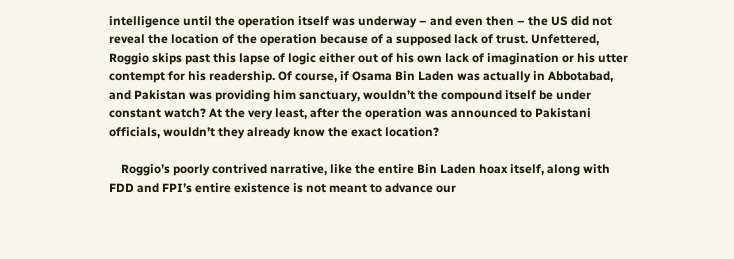intelligence until the operation itself was underway – and even then – the US did not reveal the location of the operation because of a supposed lack of trust. Unfettered, Roggio skips past this lapse of logic either out of his own lack of imagination or his utter contempt for his readership. Of course, if Osama Bin Laden was actually in Abbotabad, and Pakistan was providing him sanctuary, wouldn’t the compound itself be under constant watch? At the very least, after the operation was announced to Pakistani officials, wouldn’t they already know the exact location?

    Roggio’s poorly contrived narrative, like the entire Bin Laden hoax itself, along with FDD and FPI’s entire existence is not meant to advance our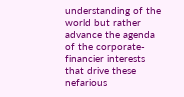understanding of the world but rather advance the agenda of the corporate-financier interests that drive these nefarious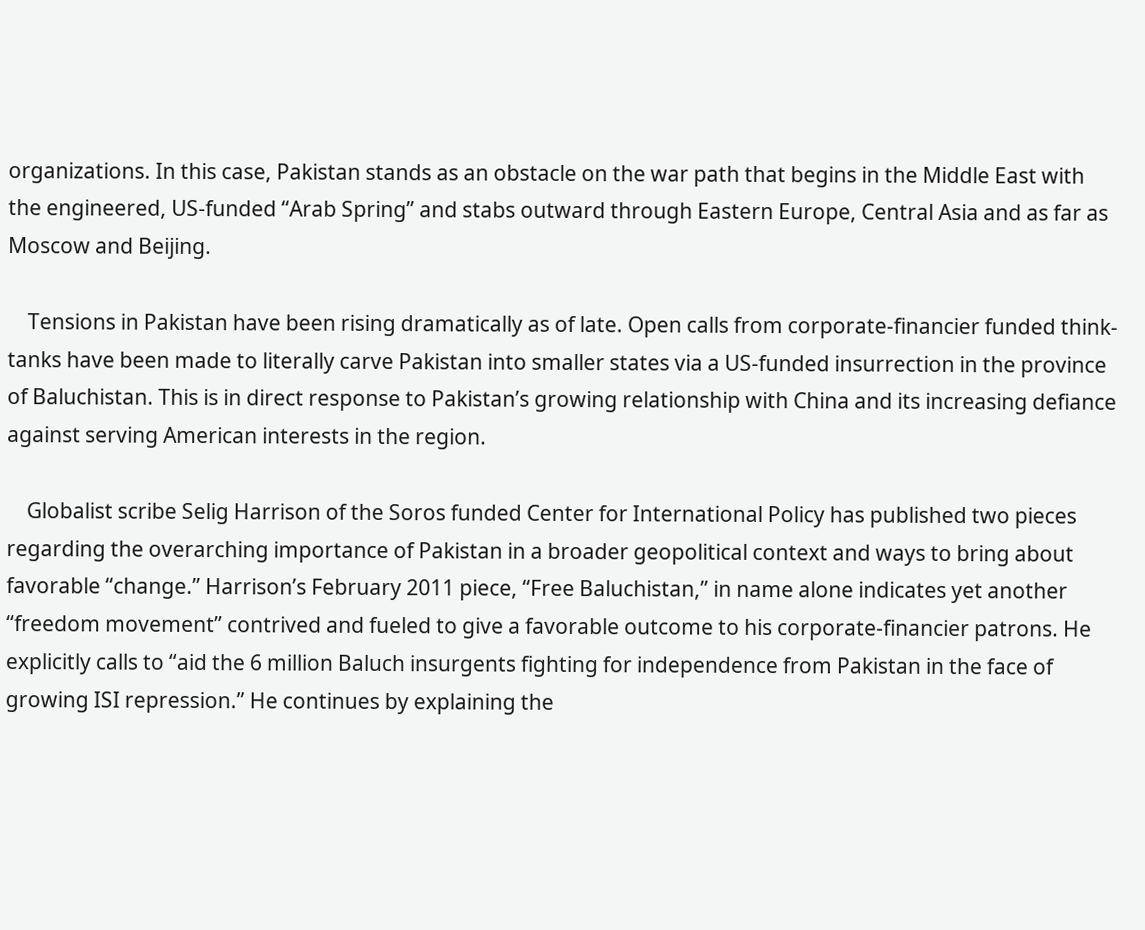organizations. In this case, Pakistan stands as an obstacle on the war path that begins in the Middle East with the engineered, US-funded “Arab Spring” and stabs outward through Eastern Europe, Central Asia and as far as Moscow and Beijing.

    Tensions in Pakistan have been rising dramatically as of late. Open calls from corporate-financier funded think-tanks have been made to literally carve Pakistan into smaller states via a US-funded insurrection in the province of Baluchistan. This is in direct response to Pakistan’s growing relationship with China and its increasing defiance against serving American interests in the region.

    Globalist scribe Selig Harrison of the Soros funded Center for International Policy has published two pieces regarding the overarching importance of Pakistan in a broader geopolitical context and ways to bring about favorable “change.” Harrison’s February 2011 piece, “Free Baluchistan,” in name alone indicates yet another “freedom movement” contrived and fueled to give a favorable outcome to his corporate-financier patrons. He explicitly calls to “aid the 6 million Baluch insurgents fighting for independence from Pakistan in the face of growing ISI repression.” He continues by explaining the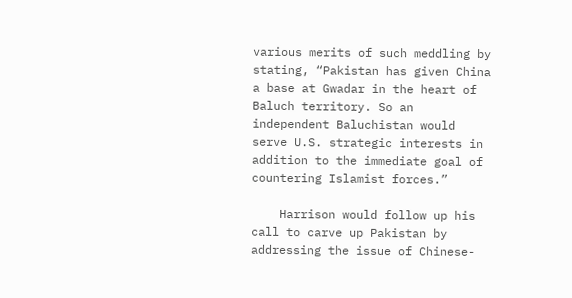various merits of such meddling by stating, “Pakistan has given China a base at Gwadar in the heart of Baluch territory. So an independent Baluchistan would serve U.S. strategic interests in addition to the immediate goal of countering Islamist forces.”

    Harrison would follow up his call to carve up Pakistan by addressing the issue of Chinese-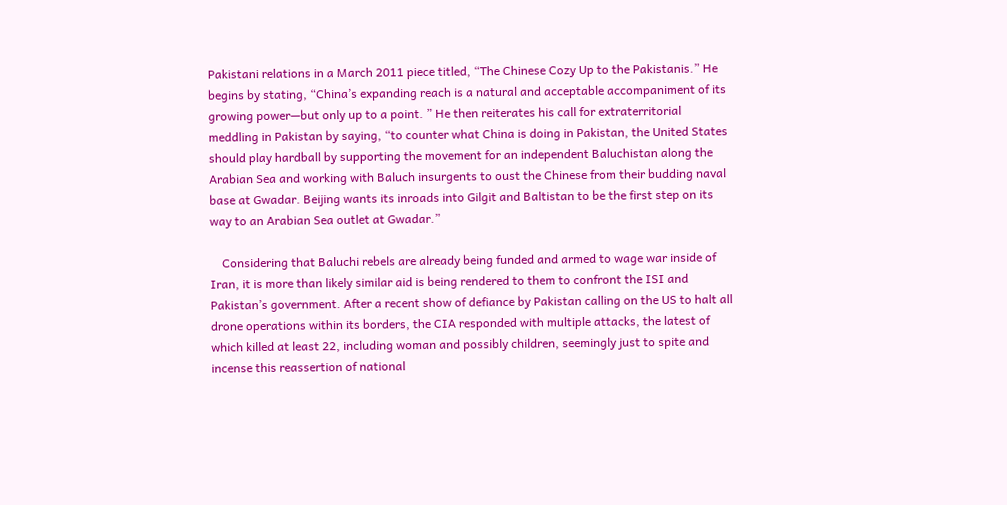Pakistani relations in a March 2011 piece titled, “The Chinese Cozy Up to the Pakistanis.” He begins by stating, “China’s expanding reach is a natural and acceptable accompaniment of its growing power—but only up to a point. ” He then reiterates his call for extraterritorial meddling in Pakistan by saying, “to counter what China is doing in Pakistan, the United States should play hardball by supporting the movement for an independent Baluchistan along the Arabian Sea and working with Baluch insurgents to oust the Chinese from their budding naval base at Gwadar. Beijing wants its inroads into Gilgit and Baltistan to be the first step on its way to an Arabian Sea outlet at Gwadar.”

    Considering that Baluchi rebels are already being funded and armed to wage war inside of Iran, it is more than likely similar aid is being rendered to them to confront the ISI and Pakistan’s government. After a recent show of defiance by Pakistan calling on the US to halt all drone operations within its borders, the CIA responded with multiple attacks, the latest of which killed at least 22, including woman and possibly children, seemingly just to spite and incense this reassertion of national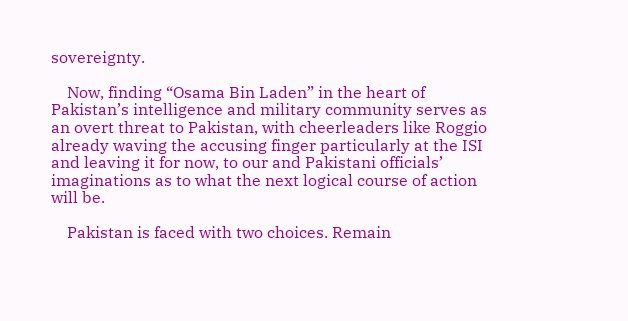sovereignty.

    Now, finding “Osama Bin Laden” in the heart of Pakistan’s intelligence and military community serves as an overt threat to Pakistan, with cheerleaders like Roggio already waving the accusing finger particularly at the ISI and leaving it for now, to our and Pakistani officials’ imaginations as to what the next logical course of action will be.

    Pakistan is faced with two choices. Remain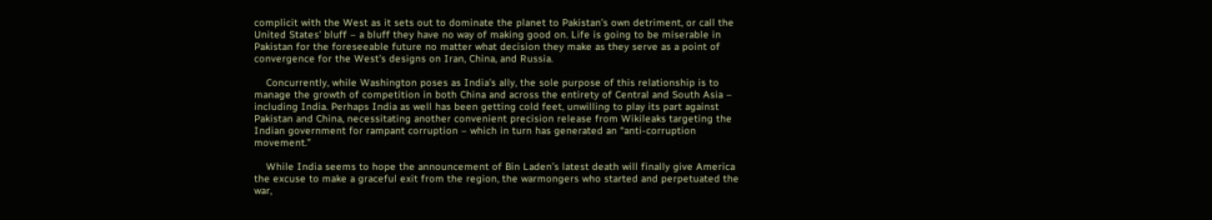complicit with the West as it sets out to dominate the planet to Pakistan’s own detriment, or call the United States’ bluff – a bluff they have no way of making good on. Life is going to be miserable in Pakistan for the foreseeable future no matter what decision they make as they serve as a point of convergence for the West’s designs on Iran, China, and Russia.

    Concurrently, while Washington poses as India’s ally, the sole purpose of this relationship is to manage the growth of competition in both China and across the entirety of Central and South Asia – including India. Perhaps India as well has been getting cold feet, unwilling to play its part against Pakistan and China, necessitating another convenient precision release from Wikileaks targeting the Indian government for rampant corruption – which in turn has generated an “anti-corruption movement.”

    While India seems to hope the announcement of Bin Laden’s latest death will finally give America the excuse to make a graceful exit from the region, the warmongers who started and perpetuated the war,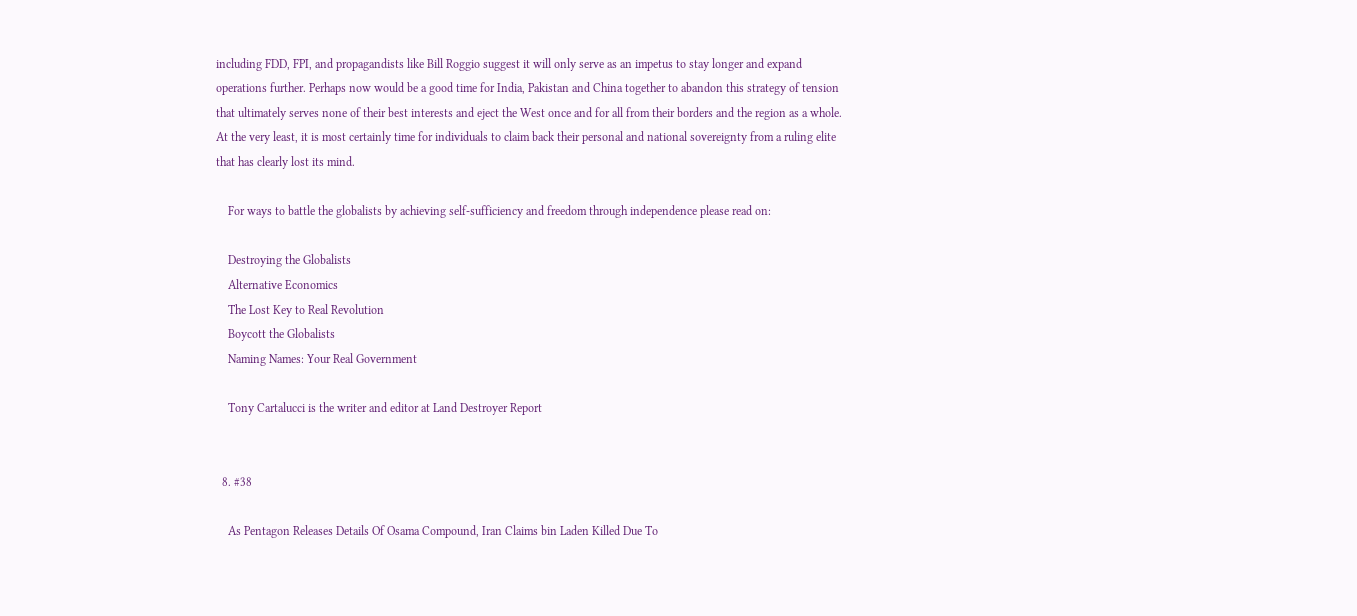including FDD, FPI, and propagandists like Bill Roggio suggest it will only serve as an impetus to stay longer and expand operations further. Perhaps now would be a good time for India, Pakistan and China together to abandon this strategy of tension that ultimately serves none of their best interests and eject the West once and for all from their borders and the region as a whole. At the very least, it is most certainly time for individuals to claim back their personal and national sovereignty from a ruling elite that has clearly lost its mind.

    For ways to battle the globalists by achieving self-sufficiency and freedom through independence please read on:

    Destroying the Globalists
    Alternative Economics
    The Lost Key to Real Revolution
    Boycott the Globalists
    Naming Names: Your Real Government

    Tony Cartalucci is the writer and editor at Land Destroyer Report


  8. #38

    As Pentagon Releases Details Of Osama Compound, Iran Claims bin Laden Killed Due To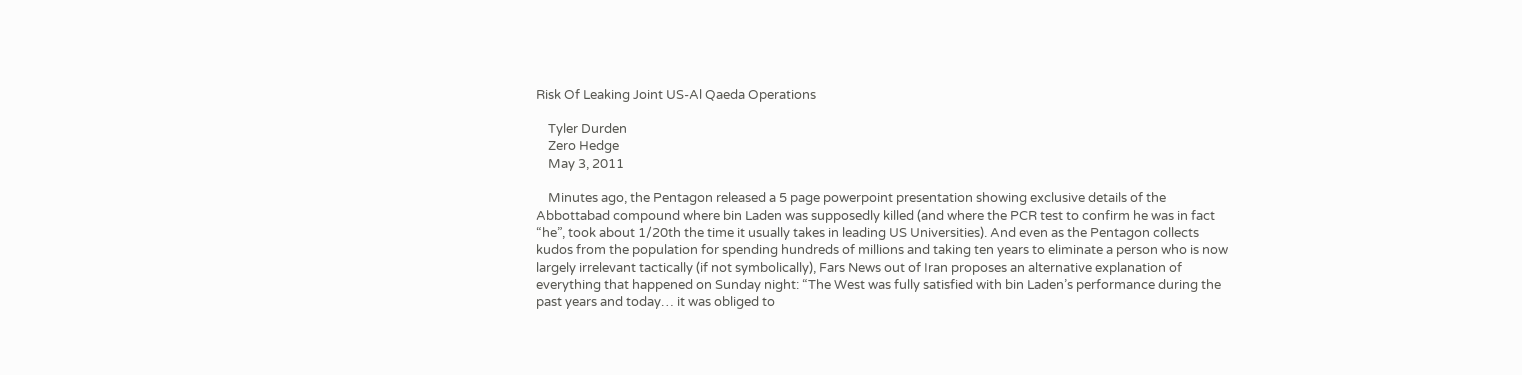Risk Of Leaking Joint US-Al Qaeda Operations

    Tyler Durden
    Zero Hedge
    May 3, 2011

    Minutes ago, the Pentagon released a 5 page powerpoint presentation showing exclusive details of the Abbottabad compound where bin Laden was supposedly killed (and where the PCR test to confirm he was in fact “he”, took about 1/20th the time it usually takes in leading US Universities). And even as the Pentagon collects kudos from the population for spending hundreds of millions and taking ten years to eliminate a person who is now largely irrelevant tactically (if not symbolically), Fars News out of Iran proposes an alternative explanation of everything that happened on Sunday night: “The West was fully satisfied with bin Laden’s performance during the past years and today… it was obliged to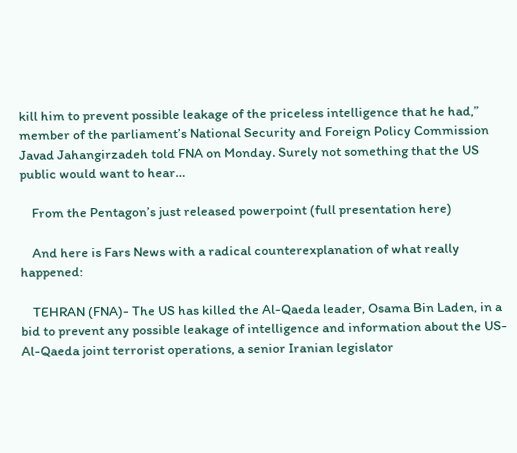kill him to prevent possible leakage of the priceless intelligence that he had,” member of the parliament’s National Security and Foreign Policy Commission Javad Jahangirzadeh told FNA on Monday. Surely not something that the US public would want to hear…

    From the Pentagon’s just released powerpoint (full presentation here)

    And here is Fars News with a radical counterexplanation of what really happened:

    TEHRAN (FNA)- The US has killed the Al-Qaeda leader, Osama Bin Laden, in a bid to prevent any possible leakage of intelligence and information about the US-Al-Qaeda joint terrorist operations, a senior Iranian legislator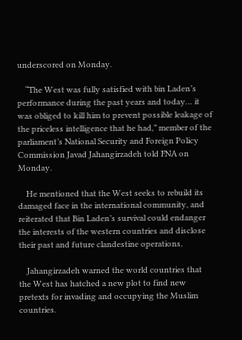underscored on Monday.

    “The West was fully satisfied with bin Laden’s performance during the past years and today… it was obliged to kill him to prevent possible leakage of the priceless intelligence that he had,” member of the parliament’s National Security and Foreign Policy Commission Javad Jahangirzadeh told FNA on Monday.

    He mentioned that the West seeks to rebuild its damaged face in the international community, and reiterated that Bin Laden’s survival could endanger the interests of the western countries and disclose their past and future clandestine operations.

    Jahangirzadeh warned the world countries that the West has hatched a new plot to find new pretexts for invading and occupying the Muslim countries.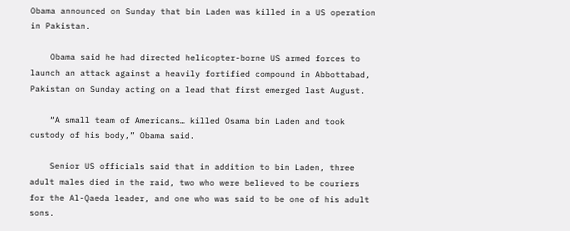Obama announced on Sunday that bin Laden was killed in a US operation in Pakistan.

    Obama said he had directed helicopter-borne US armed forces to launch an attack against a heavily fortified compound in Abbottabad, Pakistan on Sunday acting on a lead that first emerged last August.

    “A small team of Americans… killed Osama bin Laden and took custody of his body,” Obama said.

    Senior US officials said that in addition to bin Laden, three adult males died in the raid, two who were believed to be couriers for the Al-Qaeda leader, and one who was said to be one of his adult sons.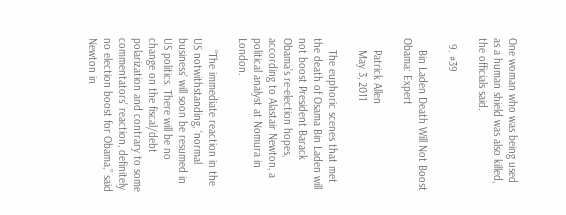One woman who was being used as a human shield was also killed, the officials said.

  9. #39

    Bin Laden Death Will Not Boost Obama: Expert

    Patrick Allen
    May 3, 2011

    The euphoric scenes that met the death of Osama Bin Laden will not boost President Barack Obama’s re-election hopes, according to Alastair Newton, a political analyst at Nomura in London.

    “The immediate reaction in the US notwithstanding, ‘normal business’ will soon be resumed in US politics. There will be no change on the fiscal/debt polarization and contrary to some commentators’ reaction, definitely no election boost for Obama,” said Newton in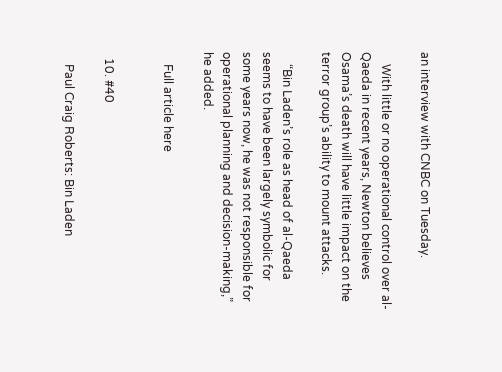an interview with CNBC on Tuesday.

    With little or no operational control over al-Qaeda in recent years, Newton believes Osama’s death will have little impact on the terror group’s ability to mount attacks.

    “Bin Laden’s role as head of al-Qaeda seems to have been largely symbolic for some years now, he was not responsible for operational planning and decision-making,” he added.

    Full article here


  10. #40

    Paul Craig Roberts: Bin Laden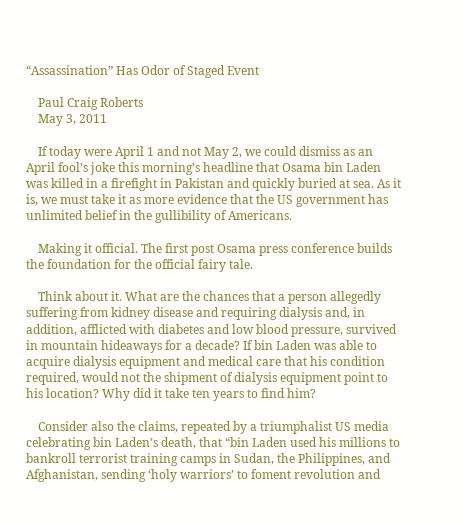“Assassination” Has Odor of Staged Event

    Paul Craig Roberts
    May 3, 2011

    If today were April 1 and not May 2, we could dismiss as an April fool’s joke this morning’s headline that Osama bin Laden was killed in a firefight in Pakistan and quickly buried at sea. As it is, we must take it as more evidence that the US government has unlimited belief in the gullibility of Americans.

    Making it official. The first post Osama press conference builds the foundation for the official fairy tale.

    Think about it. What are the chances that a person allegedly suffering from kidney disease and requiring dialysis and, in addition, afflicted with diabetes and low blood pressure, survived in mountain hideaways for a decade? If bin Laden was able to acquire dialysis equipment and medical care that his condition required, would not the shipment of dialysis equipment point to his location? Why did it take ten years to find him?

    Consider also the claims, repeated by a triumphalist US media celebrating bin Laden’s death, that “bin Laden used his millions to bankroll terrorist training camps in Sudan, the Philippines, and Afghanistan, sending ‘holy warriors’ to foment revolution and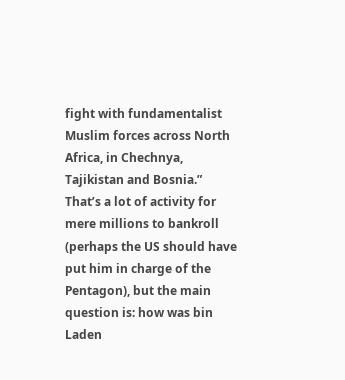fight with fundamentalist Muslim forces across North Africa, in Chechnya, Tajikistan and Bosnia.” That’s a lot of activity for mere millions to bankroll (perhaps the US should have put him in charge of the Pentagon), but the main question is: how was bin Laden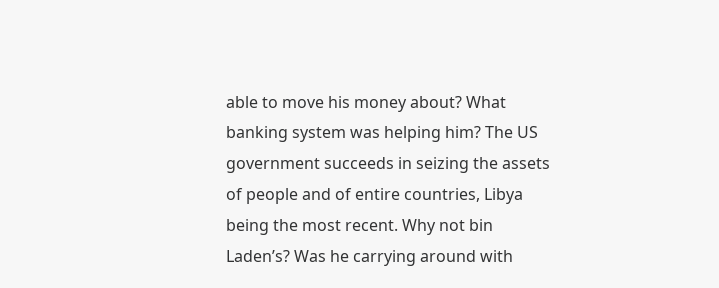able to move his money about? What banking system was helping him? The US government succeeds in seizing the assets of people and of entire countries, Libya being the most recent. Why not bin Laden’s? Was he carrying around with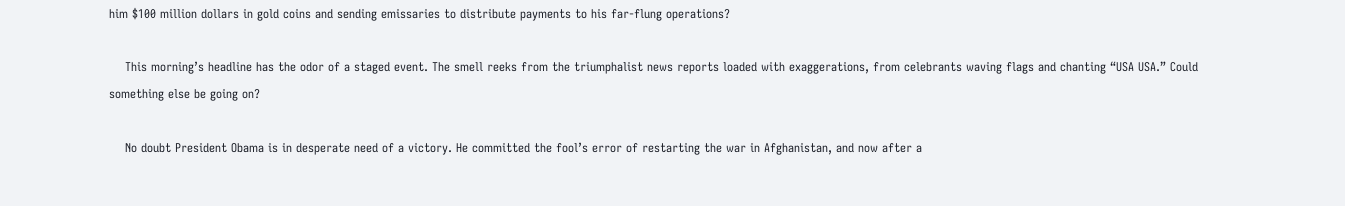him $100 million dollars in gold coins and sending emissaries to distribute payments to his far-flung operations?

    This morning’s headline has the odor of a staged event. The smell reeks from the triumphalist news reports loaded with exaggerations, from celebrants waving flags and chanting “USA USA.” Could something else be going on?

    No doubt President Obama is in desperate need of a victory. He committed the fool’s error of restarting the war in Afghanistan, and now after a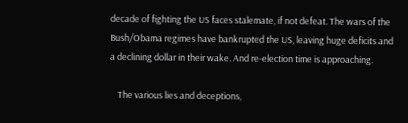decade of fighting the US faces stalemate, if not defeat. The wars of the Bush/Obama regimes have bankrupted the US, leaving huge deficits and a declining dollar in their wake. And re-election time is approaching.

    The various lies and deceptions,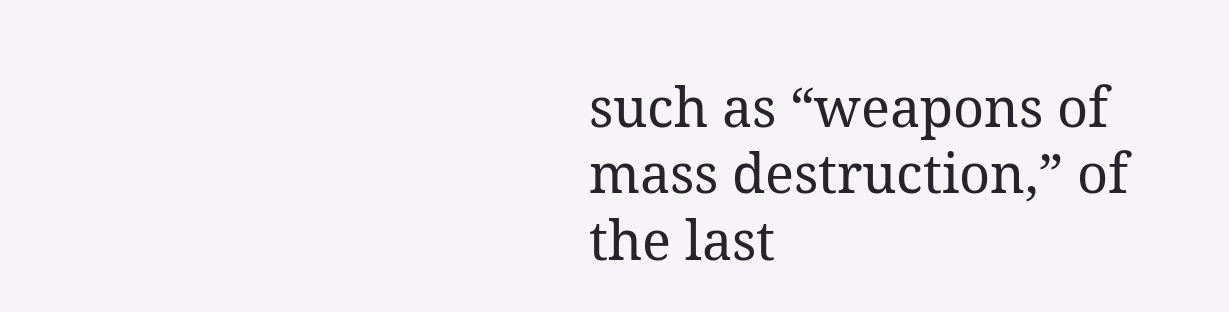such as “weapons of mass destruction,” of the last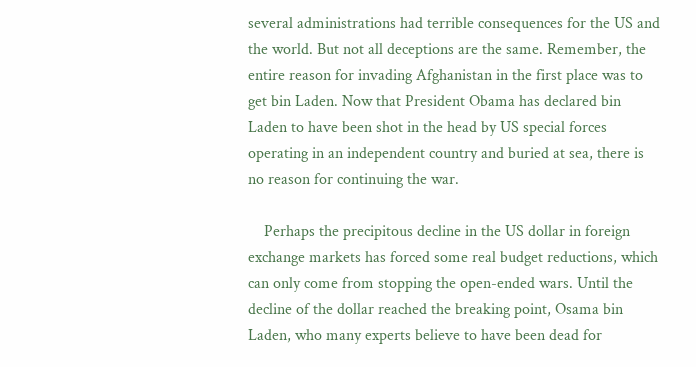several administrations had terrible consequences for the US and the world. But not all deceptions are the same. Remember, the entire reason for invading Afghanistan in the first place was to get bin Laden. Now that President Obama has declared bin Laden to have been shot in the head by US special forces operating in an independent country and buried at sea, there is no reason for continuing the war.

    Perhaps the precipitous decline in the US dollar in foreign exchange markets has forced some real budget reductions, which can only come from stopping the open-ended wars. Until the decline of the dollar reached the breaking point, Osama bin Laden, who many experts believe to have been dead for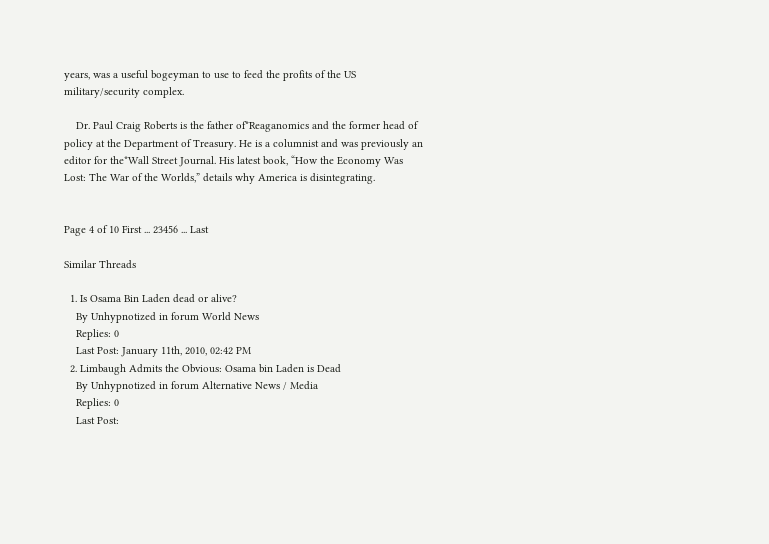years, was a useful bogeyman to use to feed the profits of the US military/security complex.

    Dr. Paul Craig Roberts is the father of*Reaganomics and the former head of policy at the Department of Treasury. He is a columnist and was previously an editor for the*Wall Street Journal. His latest book, “How the Economy Was Lost: The War of the Worlds,” details why America is disintegrating.


Page 4 of 10 First ... 23456 ... Last

Similar Threads

  1. Is Osama Bin Laden dead or alive?
    By Unhypnotized in forum World News
    Replies: 0
    Last Post: January 11th, 2010, 02:42 PM
  2. Limbaugh Admits the Obvious: Osama bin Laden is Dead
    By Unhypnotized in forum Alternative News / Media
    Replies: 0
    Last Post: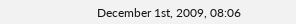December 1st, 2009, 08:06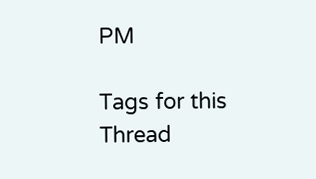PM

Tags for this Thread